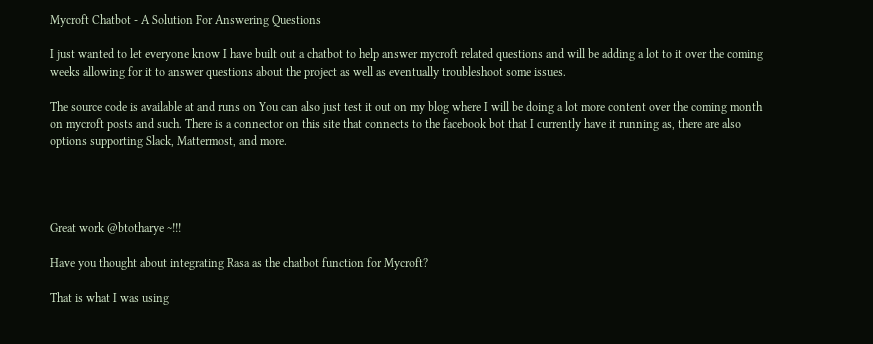Mycroft Chatbot - A Solution For Answering Questions

I just wanted to let everyone know I have built out a chatbot to help answer mycroft related questions and will be adding a lot to it over the coming weeks allowing for it to answer questions about the project as well as eventually troubleshoot some issues.

The source code is available at and runs on You can also just test it out on my blog where I will be doing a lot more content over the coming month on mycroft posts and such. There is a connector on this site that connects to the facebook bot that I currently have it running as, there are also options supporting Slack, Mattermost, and more.




Great work @btotharye ~!!!

Have you thought about integrating Rasa as the chatbot function for Mycroft?

That is what I was using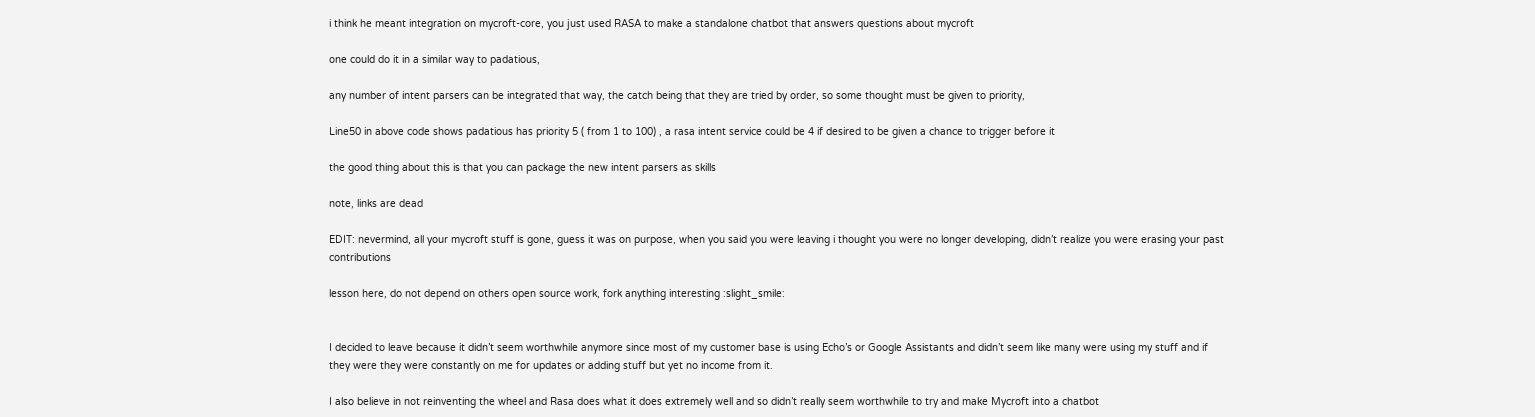i think he meant integration on mycroft-core, you just used RASA to make a standalone chatbot that answers questions about mycroft

one could do it in a similar way to padatious,

any number of intent parsers can be integrated that way, the catch being that they are tried by order, so some thought must be given to priority,

Line50 in above code shows padatious has priority 5 ( from 1 to 100) , a rasa intent service could be 4 if desired to be given a chance to trigger before it

the good thing about this is that you can package the new intent parsers as skills

note, links are dead

EDIT: nevermind, all your mycroft stuff is gone, guess it was on purpose, when you said you were leaving i thought you were no longer developing, didn’t realize you were erasing your past contributions

lesson here, do not depend on others open source work, fork anything interesting :slight_smile:


I decided to leave because it didn’t seem worthwhile anymore since most of my customer base is using Echo’s or Google Assistants and didn’t seem like many were using my stuff and if they were they were constantly on me for updates or adding stuff but yet no income from it.

I also believe in not reinventing the wheel and Rasa does what it does extremely well and so didn’t really seem worthwhile to try and make Mycroft into a chatbot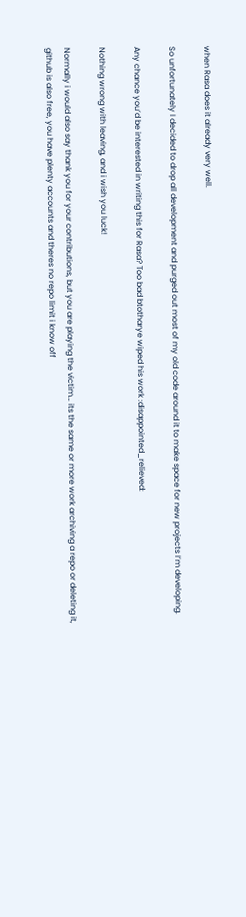when Rasa does it already very well.

So unfortunately I decided to drop all development and purged out most of my old code around it to make space for new projects I’m developing.

Any chance you’d be interested in writing this for Rasa? Too bad btotharye wiped his work :disappointed_relieved:

Nothing wrong with leaving, and i wish you luck!

Normally i would also say thank you for your contributions, but you are playing the victim… its the same or more work archiving a repo or deleting it, github is also free, you have plenty accounts and theres no repo limit i know off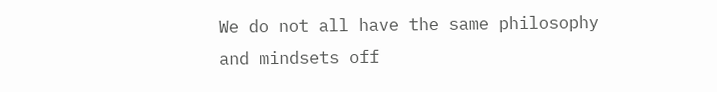We do not all have the same philosophy and mindsets off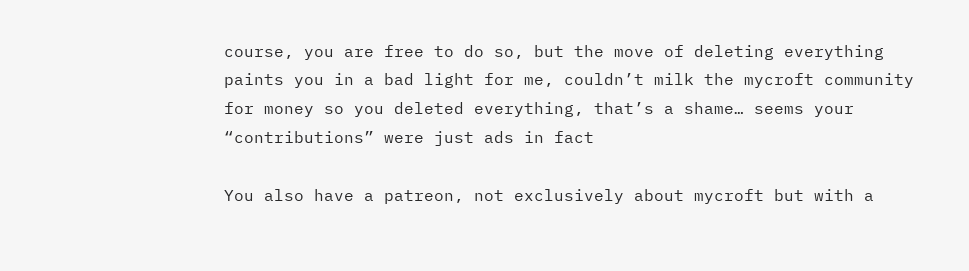course, you are free to do so, but the move of deleting everything paints you in a bad light for me, couldn’t milk the mycroft community for money so you deleted everything, that’s a shame… seems your “contributions” were just ads in fact

You also have a patreon, not exclusively about mycroft but with a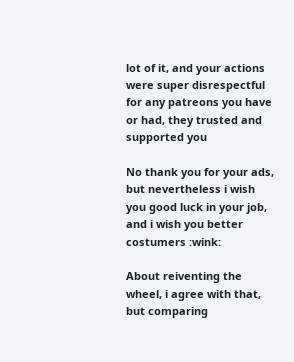lot of it, and your actions were super disrespectful for any patreons you have or had, they trusted and supported you

No thank you for your ads, but nevertheless i wish you good luck in your job, and i wish you better costumers :wink:

About reiventing the wheel, i agree with that, but comparing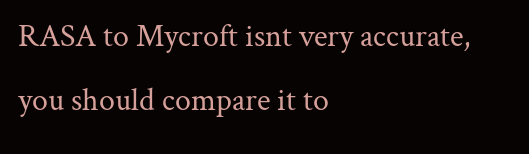RASA to Mycroft isnt very accurate, you should compare it to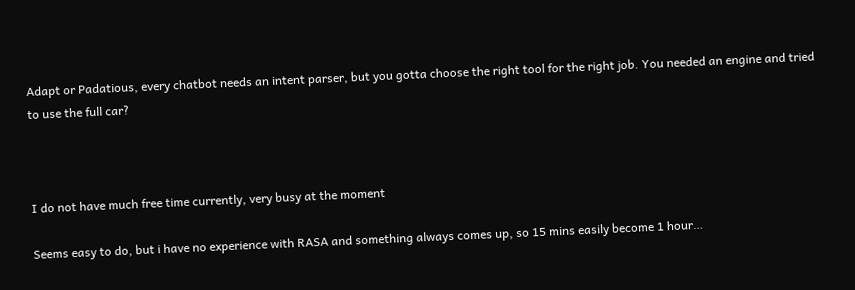Adapt or Padatious, every chatbot needs an intent parser, but you gotta choose the right tool for the right job. You needed an engine and tried to use the full car?



I do not have much free time currently, very busy at the moment

Seems easy to do, but i have no experience with RASA and something always comes up, so 15 mins easily become 1 hour…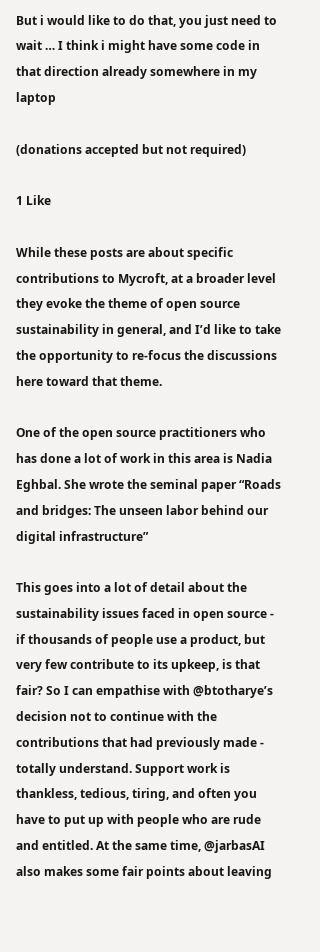But i would like to do that, you just need to wait … I think i might have some code in that direction already somewhere in my laptop

(donations accepted but not required)

1 Like

While these posts are about specific contributions to Mycroft, at a broader level they evoke the theme of open source sustainability in general, and I’d like to take the opportunity to re-focus the discussions here toward that theme.

One of the open source practitioners who has done a lot of work in this area is Nadia Eghbal. She wrote the seminal paper “Roads and bridges: The unseen labor behind our digital infrastructure”

This goes into a lot of detail about the sustainability issues faced in open source - if thousands of people use a product, but very few contribute to its upkeep, is that fair? So I can empathise with @btotharye’s decision not to continue with the contributions that had previously made - totally understand. Support work is thankless, tedious, tiring, and often you have to put up with people who are rude and entitled. At the same time, @jarbasAI also makes some fair points about leaving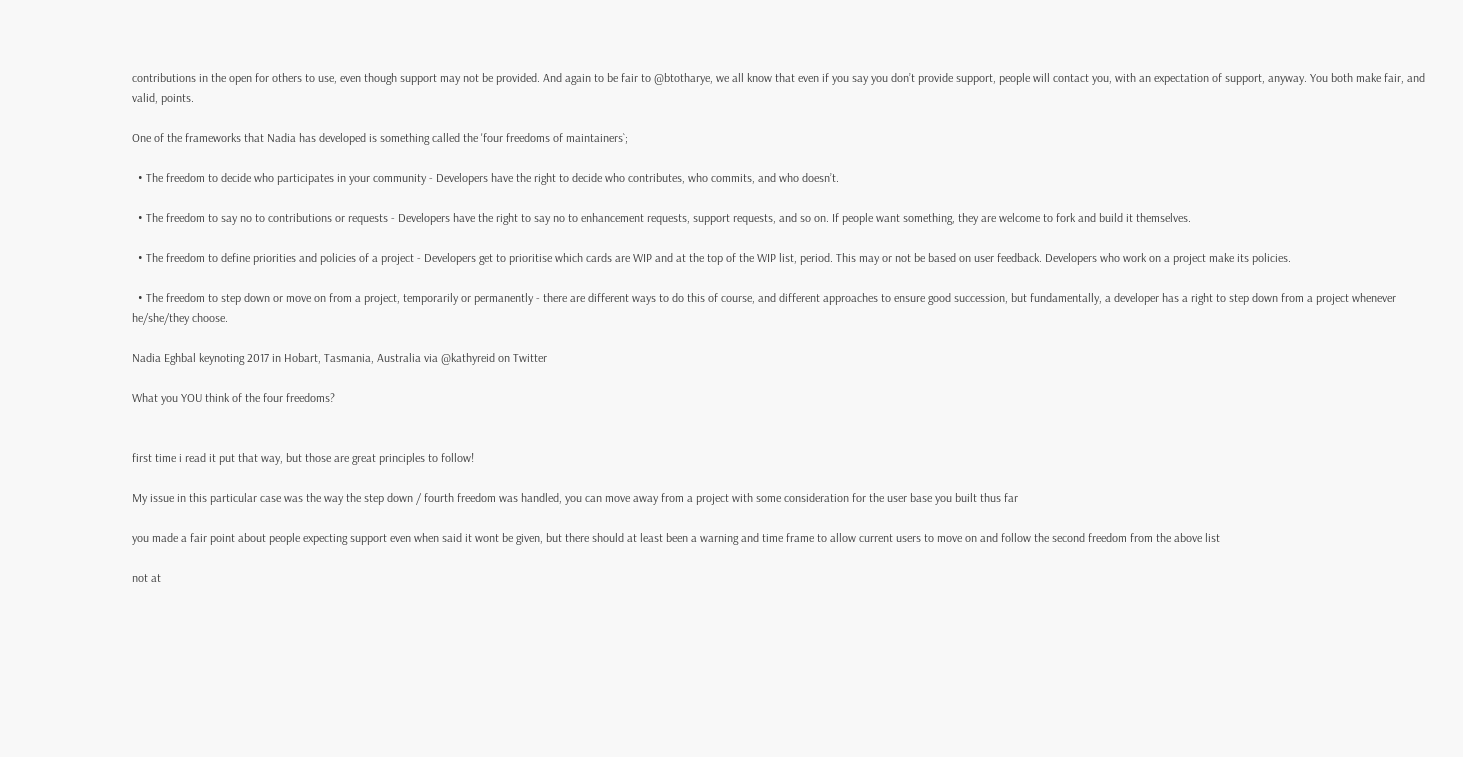contributions in the open for others to use, even though support may not be provided. And again to be fair to @btotharye, we all know that even if you say you don’t provide support, people will contact you, with an expectation of support, anyway. You both make fair, and valid, points.

One of the frameworks that Nadia has developed is something called the 'four freedoms of maintainers`;

  • The freedom to decide who participates in your community - Developers have the right to decide who contributes, who commits, and who doesn’t.

  • The freedom to say no to contributions or requests - Developers have the right to say no to enhancement requests, support requests, and so on. If people want something, they are welcome to fork and build it themselves.

  • The freedom to define priorities and policies of a project - Developers get to prioritise which cards are WIP and at the top of the WIP list, period. This may or not be based on user feedback. Developers who work on a project make its policies.

  • The freedom to step down or move on from a project, temporarily or permanently - there are different ways to do this of course, and different approaches to ensure good succession, but fundamentally, a developer has a right to step down from a project whenever he/she/they choose.

Nadia Eghbal keynoting 2017 in Hobart, Tasmania, Australia via @kathyreid on Twitter

What you YOU think of the four freedoms?


first time i read it put that way, but those are great principles to follow!

My issue in this particular case was the way the step down / fourth freedom was handled, you can move away from a project with some consideration for the user base you built thus far

you made a fair point about people expecting support even when said it wont be given, but there should at least been a warning and time frame to allow current users to move on and follow the second freedom from the above list

not at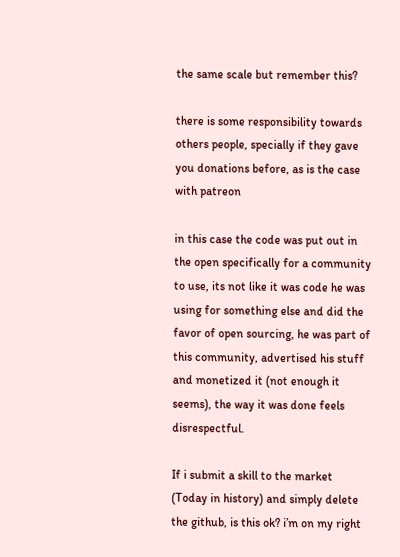the same scale but remember this?

there is some responsibility towards others people, specially if they gave you donations before, as is the case with patreon

in this case the code was put out in the open specifically for a community to use, its not like it was code he was using for something else and did the favor of open sourcing, he was part of this community, advertised his stuff and monetized it (not enough it seems), the way it was done feels disrespectful.

If i submit a skill to the market (Today in history) and simply delete the github, is this ok? i’m on my right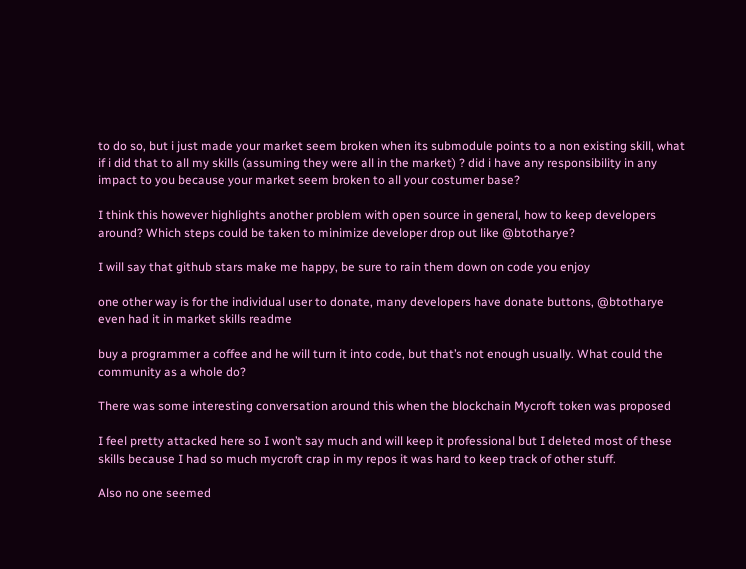to do so, but i just made your market seem broken when its submodule points to a non existing skill, what if i did that to all my skills (assuming they were all in the market) ? did i have any responsibility in any impact to you because your market seem broken to all your costumer base?

I think this however highlights another problem with open source in general, how to keep developers around? Which steps could be taken to minimize developer drop out like @btotharye?

I will say that github stars make me happy, be sure to rain them down on code you enjoy

one other way is for the individual user to donate, many developers have donate buttons, @btotharye even had it in market skills readme

buy a programmer a coffee and he will turn it into code, but that’s not enough usually. What could the community as a whole do?

There was some interesting conversation around this when the blockchain Mycroft token was proposed

I feel pretty attacked here so I won’t say much and will keep it professional but I deleted most of these skills because I had so much mycroft crap in my repos it was hard to keep track of other stuff.

Also no one seemed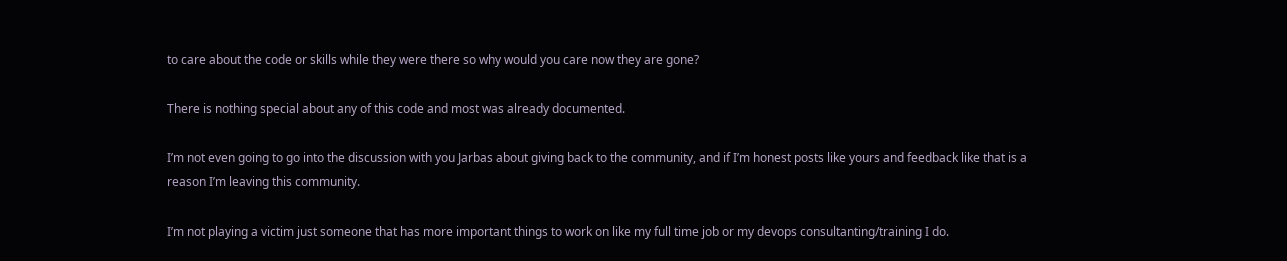to care about the code or skills while they were there so why would you care now they are gone?

There is nothing special about any of this code and most was already documented.

I’m not even going to go into the discussion with you Jarbas about giving back to the community, and if I’m honest posts like yours and feedback like that is a reason I’m leaving this community.

I’m not playing a victim just someone that has more important things to work on like my full time job or my devops consultanting/training I do.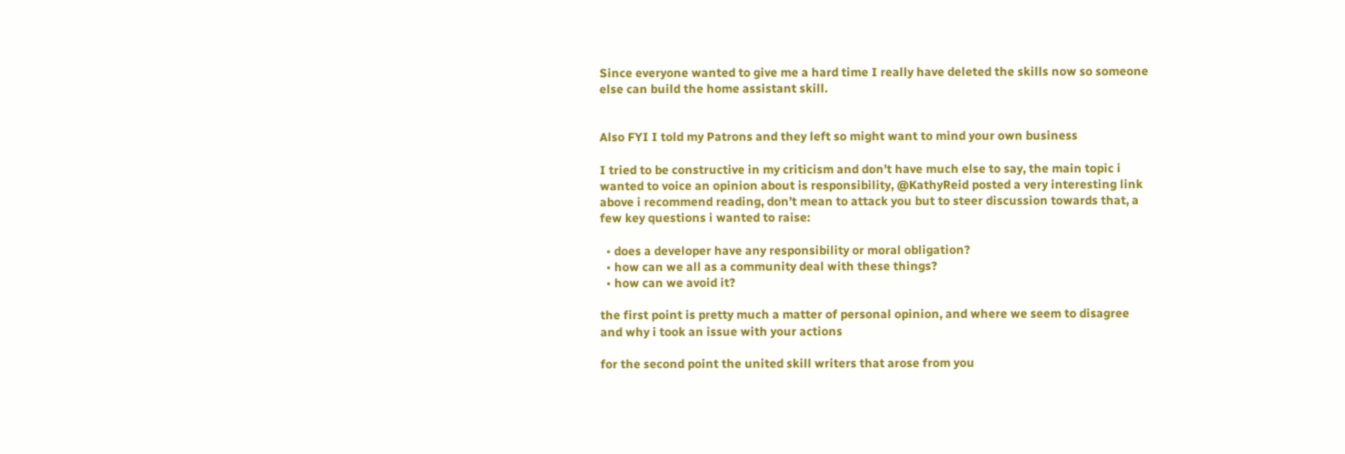Since everyone wanted to give me a hard time I really have deleted the skills now so someone else can build the home assistant skill.


Also FYI I told my Patrons and they left so might want to mind your own business

I tried to be constructive in my criticism and don’t have much else to say, the main topic i wanted to voice an opinion about is responsibility, @KathyReid posted a very interesting link above i recommend reading, don’t mean to attack you but to steer discussion towards that, a few key questions i wanted to raise:

  • does a developer have any responsibility or moral obligation?
  • how can we all as a community deal with these things?
  • how can we avoid it?

the first point is pretty much a matter of personal opinion, and where we seem to disagree and why i took an issue with your actions

for the second point the united skill writers that arose from you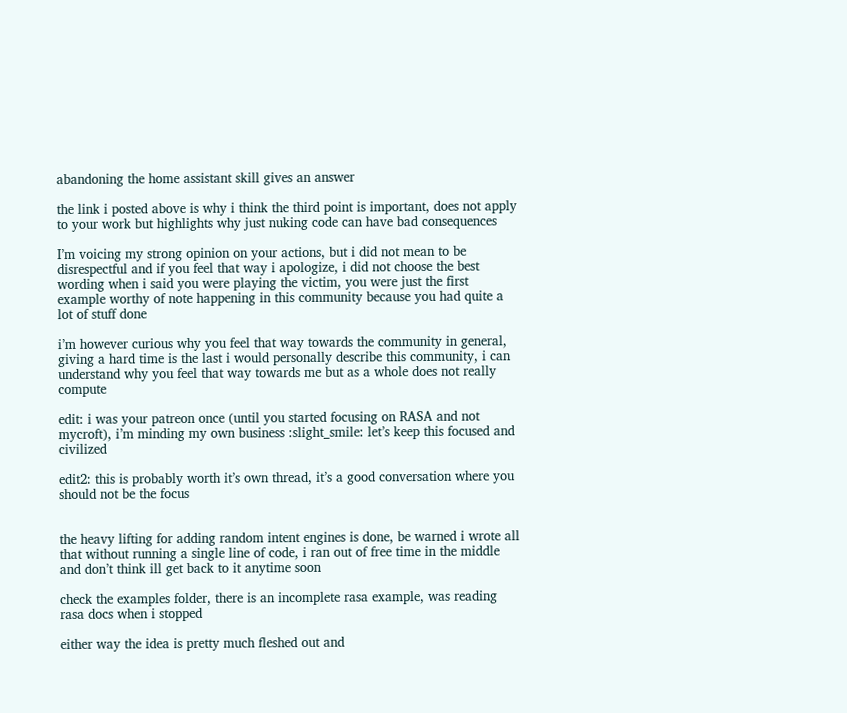abandoning the home assistant skill gives an answer

the link i posted above is why i think the third point is important, does not apply to your work but highlights why just nuking code can have bad consequences

I’m voicing my strong opinion on your actions, but i did not mean to be disrespectful and if you feel that way i apologize, i did not choose the best wording when i said you were playing the victim, you were just the first example worthy of note happening in this community because you had quite a lot of stuff done

i’m however curious why you feel that way towards the community in general, giving a hard time is the last i would personally describe this community, i can understand why you feel that way towards me but as a whole does not really compute

edit: i was your patreon once (until you started focusing on RASA and not mycroft), i’m minding my own business :slight_smile: let’s keep this focused and civilized

edit2: this is probably worth it’s own thread, it’s a good conversation where you should not be the focus


the heavy lifting for adding random intent engines is done, be warned i wrote all that without running a single line of code, i ran out of free time in the middle and don’t think ill get back to it anytime soon

check the examples folder, there is an incomplete rasa example, was reading rasa docs when i stopped

either way the idea is pretty much fleshed out and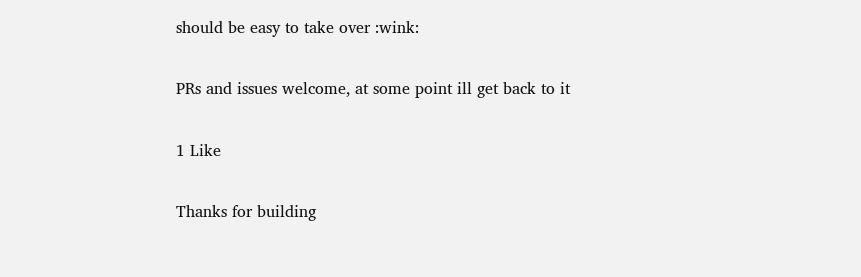should be easy to take over :wink:

PRs and issues welcome, at some point ill get back to it

1 Like

Thanks for building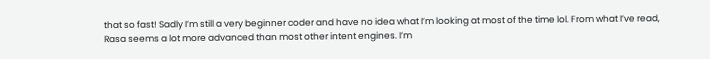that so fast! Sadly I’m still a very beginner coder and have no idea what I’m looking at most of the time lol. From what I’ve read, Rasa seems a lot more advanced than most other intent engines. I’m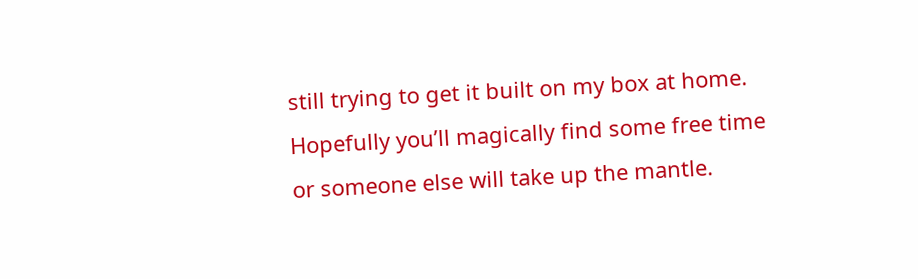still trying to get it built on my box at home. Hopefully you’ll magically find some free time or someone else will take up the mantle.